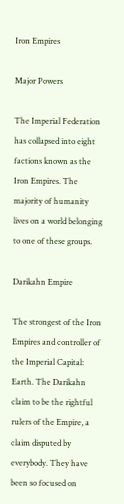Iron Empires

Major Powers

The Imperial Federation has collapsed into eight factions known as the Iron Empires. The majority of humanity lives on a world belonging to one of these groups.

Darikahn Empire

The strongest of the Iron Empires and controller of the Imperial Capital: Earth. The Darikahn claim to be the rightful rulers of the Empire, a claim disputed by everybody. They have been so focused on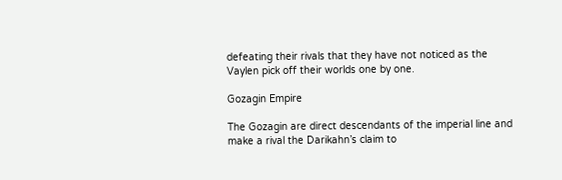defeating their rivals that they have not noticed as the Vaylen pick off their worlds one by one.

Gozagin Empire

The Gozagin are direct descendants of the imperial line and make a rival the Darikahn’s claim to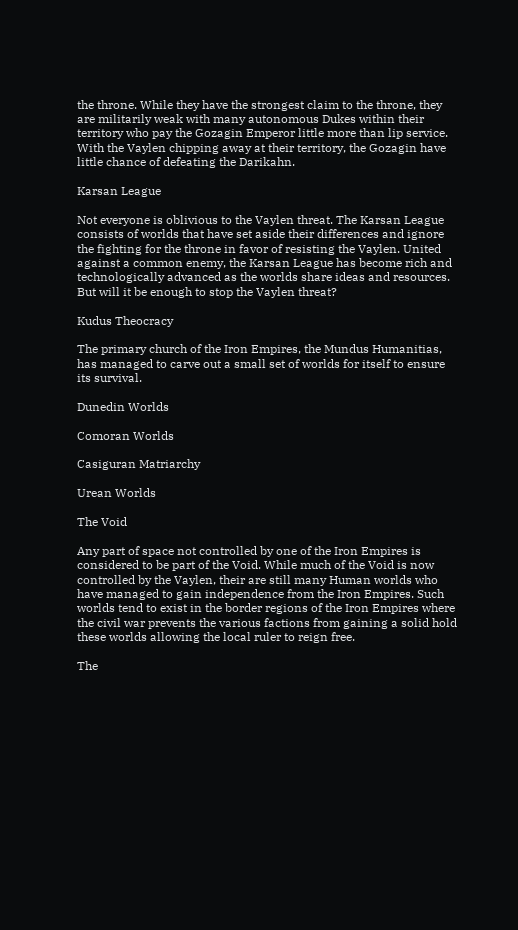the throne. While they have the strongest claim to the throne, they are militarily weak with many autonomous Dukes within their territory who pay the Gozagin Emperor little more than lip service. With the Vaylen chipping away at their territory, the Gozagin have little chance of defeating the Darikahn.

Karsan League

Not everyone is oblivious to the Vaylen threat. The Karsan League consists of worlds that have set aside their differences and ignore the fighting for the throne in favor of resisting the Vaylen. United against a common enemy, the Karsan League has become rich and technologically advanced as the worlds share ideas and resources. But will it be enough to stop the Vaylen threat?

Kudus Theocracy

The primary church of the Iron Empires, the Mundus Humanitias, has managed to carve out a small set of worlds for itself to ensure its survival.

Dunedin Worlds

Comoran Worlds

Casiguran Matriarchy

Urean Worlds

The Void

Any part of space not controlled by one of the Iron Empires is considered to be part of the Void. While much of the Void is now controlled by the Vaylen, their are still many Human worlds who have managed to gain independence from the Iron Empires. Such worlds tend to exist in the border regions of the Iron Empires where the civil war prevents the various factions from gaining a solid hold these worlds allowing the local ruler to reign free.

The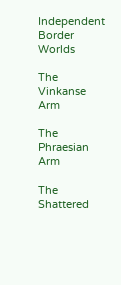Independent Border Worlds

The Vinkanse Arm

The Phraesian Arm

The Shattered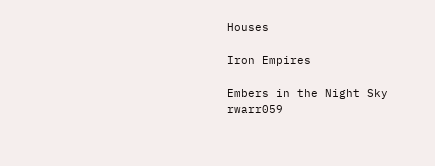Houses

Iron Empires

Embers in the Night Sky rwarr059